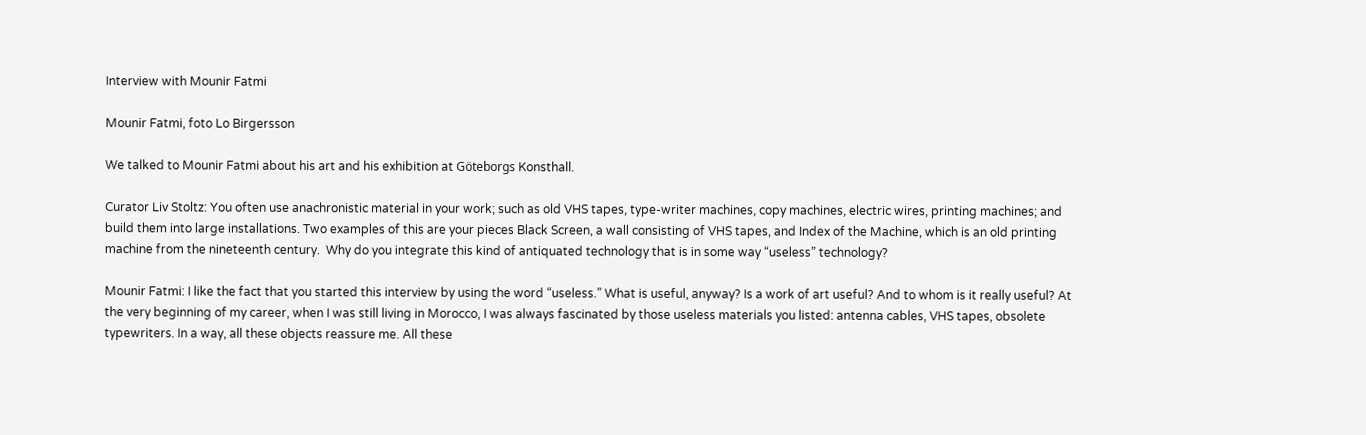Interview with Mounir Fatmi

Mounir Fatmi, foto Lo Birgersson

We talked to Mounir Fatmi about his art and his exhibition at Göteborgs Konsthall.

Curator Liv Stoltz: You often use anachronistic material in your work; such as old VHS tapes, type-writer machines, copy machines, electric wires, printing machines; and build them into large installations. Two examples of this are your pieces Black Screen, a wall consisting of VHS tapes, and Index of the Machine, which is an old printing machine from the nineteenth century.  Why do you integrate this kind of antiquated technology that is in some way “useless” technology?

Mounir Fatmi: I like the fact that you started this interview by using the word “useless.” What is useful, anyway? Is a work of art useful? And to whom is it really useful? At the very beginning of my career, when I was still living in Morocco, I was always fascinated by those useless materials you listed: antenna cables, VHS tapes, obsolete typewriters. In a way, all these objects reassure me. All these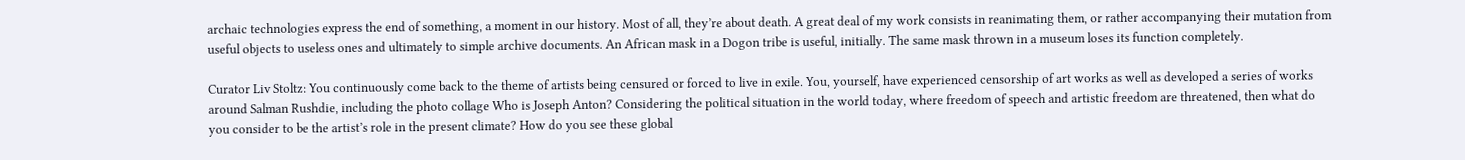archaic technologies express the end of something, a moment in our history. Most of all, they’re about death. A great deal of my work consists in reanimating them, or rather accompanying their mutation from useful objects to useless ones and ultimately to simple archive documents. An African mask in a Dogon tribe is useful, initially. The same mask thrown in a museum loses its function completely.

Curator Liv Stoltz: You continuously come back to the theme of artists being censured or forced to live in exile. You, yourself, have experienced censorship of art works as well as developed a series of works around Salman Rushdie, including the photo collage Who is Joseph Anton? Considering the political situation in the world today, where freedom of speech and artistic freedom are threatened, then what do you consider to be the artist’s role in the present climate? How do you see these global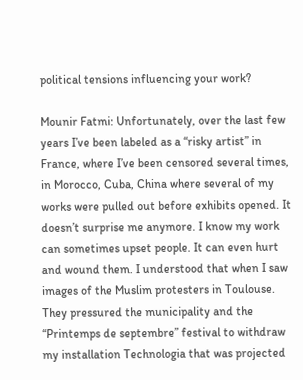political tensions influencing your work?

Mounir Fatmi: Unfortunately, over the last few years I’ve been labeled as a “risky artist” in France, where I’ve been censored several times, in Morocco, Cuba, China where several of my works were pulled out before exhibits opened. It doesn’t surprise me anymore. I know my work can sometimes upset people. It can even hurt and wound them. I understood that when I saw images of the Muslim protesters in Toulouse. They pressured the municipality and the “Printemps de septembre” festival to withdraw my installation Technologia that was projected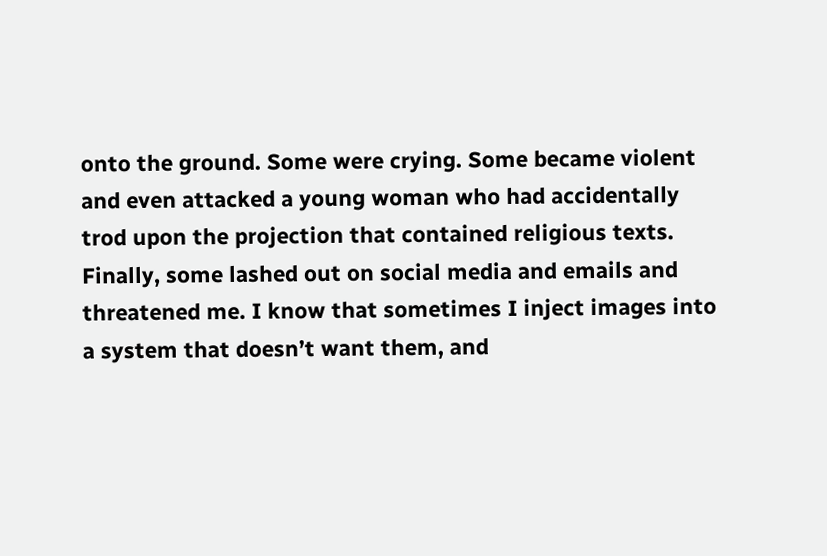onto the ground. Some were crying. Some became violent and even attacked a young woman who had accidentally trod upon the projection that contained religious texts. Finally, some lashed out on social media and emails and threatened me. I know that sometimes I inject images into a system that doesn’t want them, and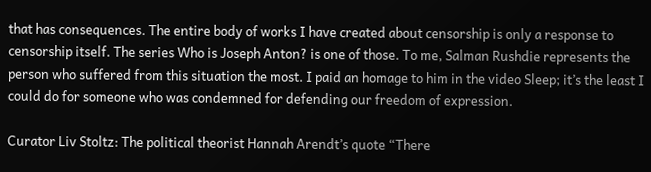that has consequences. The entire body of works I have created about censorship is only a response to censorship itself. The series Who is Joseph Anton? is one of those. To me, Salman Rushdie represents the person who suffered from this situation the most. I paid an homage to him in the video Sleep; it’s the least I could do for someone who was condemned for defending our freedom of expression.

Curator Liv Stoltz: The political theorist Hannah Arendt’s quote “There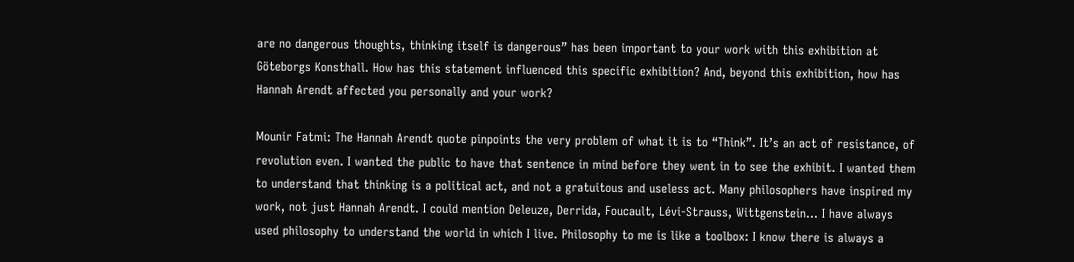are no dangerous thoughts, thinking itself is dangerous” has been important to your work with this exhibition at Göteborgs Konsthall. How has this statement influenced this specific exhibition? And, beyond this exhibition, how has Hannah Arendt affected you personally and your work?

Mounir Fatmi: The Hannah Arendt quote pinpoints the very problem of what it is to “Think”. It’s an act of resistance, of revolution even. I wanted the public to have that sentence in mind before they went in to see the exhibit. I wanted them to understand that thinking is a political act, and not a gratuitous and useless act. Many philosophers have inspired my work, not just Hannah Arendt. I could mention Deleuze, Derrida, Foucault, Lévi-Strauss, Wittgenstein… I have always used philosophy to understand the world in which I live. Philosophy to me is like a toolbox: I know there is always a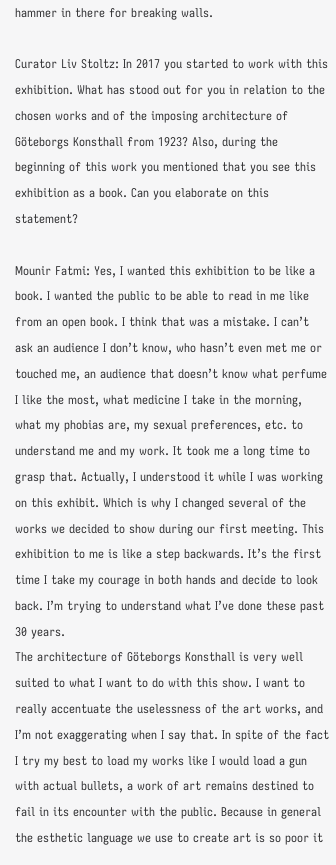hammer in there for breaking walls.

Curator Liv Stoltz: In 2017 you started to work with this exhibition. What has stood out for you in relation to the chosen works and of the imposing architecture of Göteborgs Konsthall from 1923? Also, during the beginning of this work you mentioned that you see this exhibition as a book. Can you elaborate on this statement?

Mounir Fatmi: Yes, I wanted this exhibition to be like a book. I wanted the public to be able to read in me like from an open book. I think that was a mistake. I can’t ask an audience I don’t know, who hasn’t even met me or touched me, an audience that doesn’t know what perfume I like the most, what medicine I take in the morning, what my phobias are, my sexual preferences, etc. to understand me and my work. It took me a long time to grasp that. Actually, I understood it while I was working on this exhibit. Which is why I changed several of the works we decided to show during our first meeting. This exhibition to me is like a step backwards. It’s the first time I take my courage in both hands and decide to look back. I’m trying to understand what I’ve done these past 30 years.
The architecture of Göteborgs Konsthall is very well suited to what I want to do with this show. I want to really accentuate the uselessness of the art works, and I’m not exaggerating when I say that. In spite of the fact I try my best to load my works like I would load a gun with actual bullets, a work of art remains destined to fail in its encounter with the public. Because in general the esthetic language we use to create art is so poor it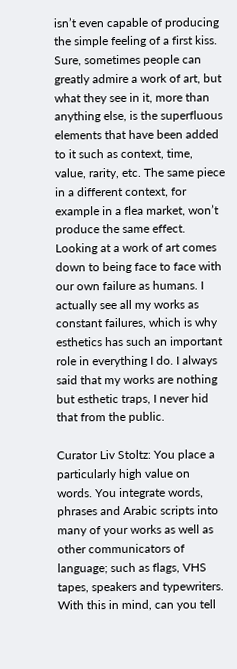isn’t even capable of producing the simple feeling of a first kiss. Sure, sometimes people can greatly admire a work of art, but what they see in it, more than anything else, is the superfluous elements that have been added to it such as context, time, value, rarity, etc. The same piece in a different context, for example in a flea market, won’t produce the same effect. Looking at a work of art comes down to being face to face with our own failure as humans. I actually see all my works as constant failures, which is why esthetics has such an important role in everything I do. I always said that my works are nothing but esthetic traps, I never hid that from the public.

Curator Liv Stoltz: You place a particularly high value on words. You integrate words, phrases and Arabic scripts into many of your works as well as other communicators of language; such as flags, VHS tapes, speakers and typewriters. With this in mind, can you tell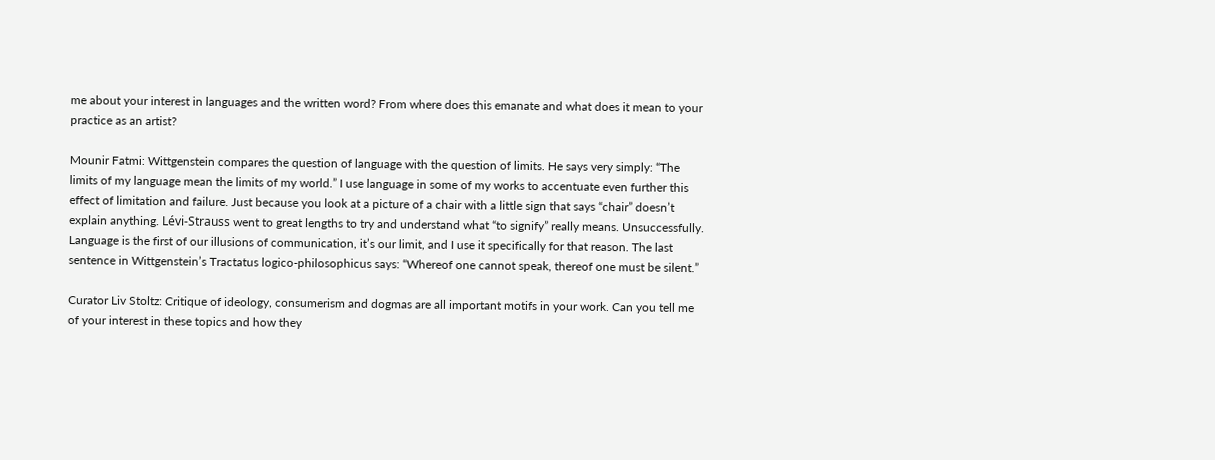me about your interest in languages and the written word? From where does this emanate and what does it mean to your practice as an artist?

Mounir Fatmi: Wittgenstein compares the question of language with the question of limits. He says very simply: “The limits of my language mean the limits of my world.” I use language in some of my works to accentuate even further this effect of limitation and failure. Just because you look at a picture of a chair with a little sign that says “chair” doesn’t explain anything. Lévi-Strauss went to great lengths to try and understand what “to signify” really means. Unsuccessfully. Language is the first of our illusions of communication, it’s our limit, and I use it specifically for that reason. The last sentence in Wittgenstein’s Tractatus logico-philosophicus says: “Whereof one cannot speak, thereof one must be silent.”

Curator Liv Stoltz: Critique of ideology, consumerism and dogmas are all important motifs in your work. Can you tell me of your interest in these topics and how they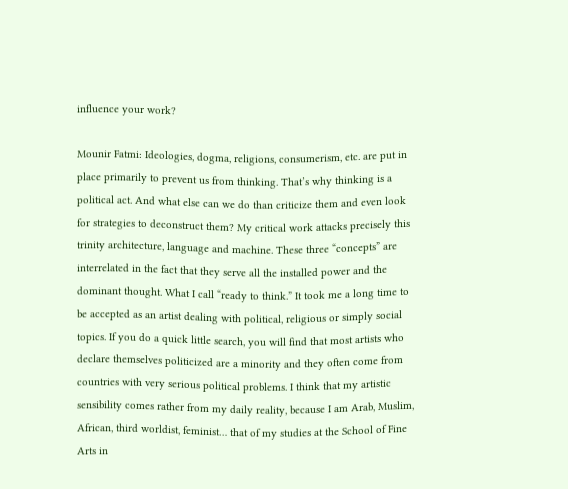influence your work?

Mounir Fatmi: Ideologies, dogma, religions, consumerism, etc. are put in place primarily to prevent us from thinking. That’s why thinking is a political act. And what else can we do than criticize them and even look for strategies to deconstruct them? My critical work attacks precisely this trinity architecture, language and machine. These three “concepts” are interrelated in the fact that they serve all the installed power and the dominant thought. What I call “ready to think.” It took me a long time to be accepted as an artist dealing with political, religious or simply social topics. If you do a quick little search, you will find that most artists who declare themselves politicized are a minority and they often come from countries with very serious political problems. I think that my artistic sensibility comes rather from my daily reality, because I am Arab, Muslim, African, third worldist, feminist… that of my studies at the School of Fine Arts in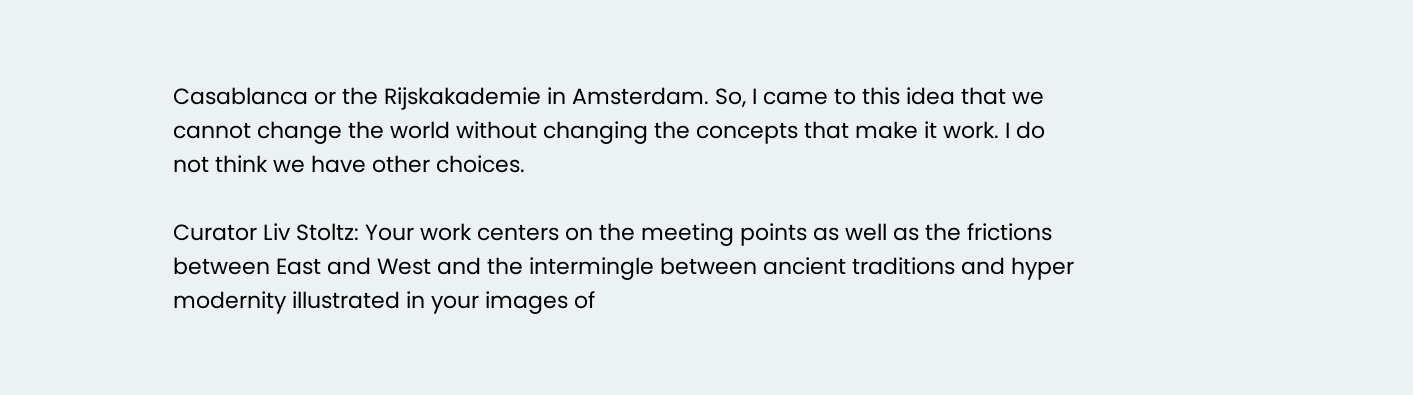Casablanca or the Rijskakademie in Amsterdam. So, I came to this idea that we cannot change the world without changing the concepts that make it work. I do not think we have other choices.

Curator Liv Stoltz: Your work centers on the meeting points as well as the frictions between East and West and the intermingle between ancient traditions and hyper modernity illustrated in your images of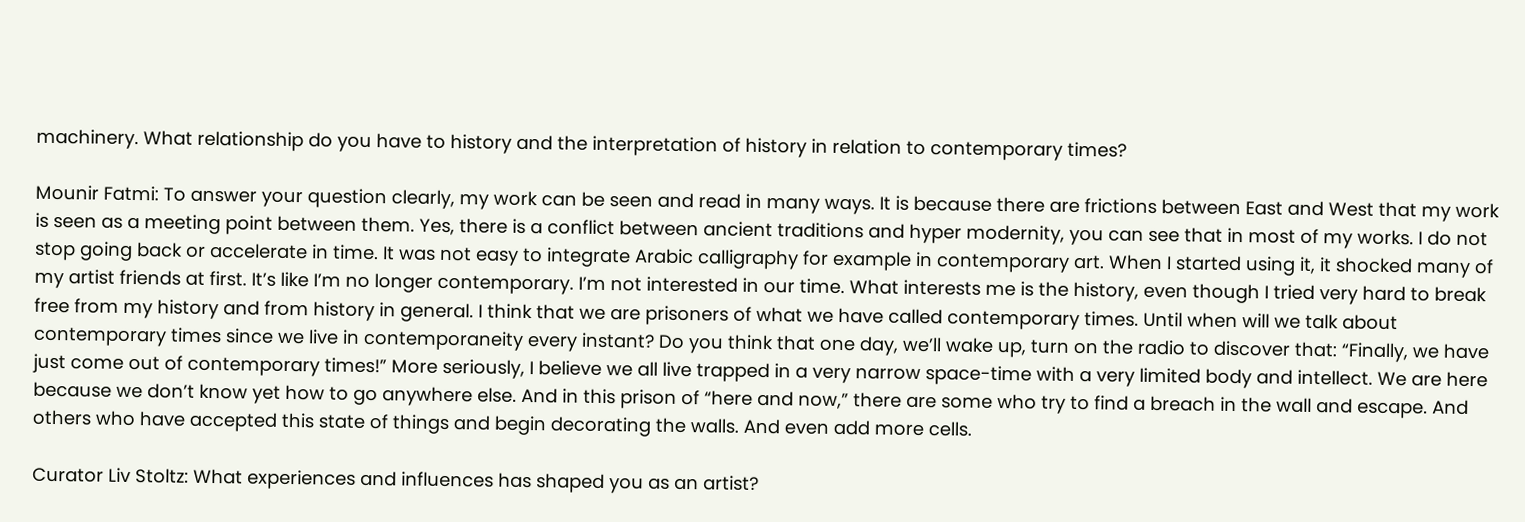machinery. What relationship do you have to history and the interpretation of history in relation to contemporary times?

Mounir Fatmi: To answer your question clearly, my work can be seen and read in many ways. It is because there are frictions between East and West that my work is seen as a meeting point between them. Yes, there is a conflict between ancient traditions and hyper modernity, you can see that in most of my works. I do not stop going back or accelerate in time. It was not easy to integrate Arabic calligraphy for example in contemporary art. When I started using it, it shocked many of my artist friends at first. It’s like I’m no longer contemporary. I’m not interested in our time. What interests me is the history, even though I tried very hard to break free from my history and from history in general. I think that we are prisoners of what we have called contemporary times. Until when will we talk about contemporary times since we live in contemporaneity every instant? Do you think that one day, we’ll wake up, turn on the radio to discover that: “Finally, we have just come out of contemporary times!” More seriously, I believe we all live trapped in a very narrow space-time with a very limited body and intellect. We are here because we don’t know yet how to go anywhere else. And in this prison of “here and now,” there are some who try to find a breach in the wall and escape. And others who have accepted this state of things and begin decorating the walls. And even add more cells.

Curator Liv Stoltz: What experiences and influences has shaped you as an artist?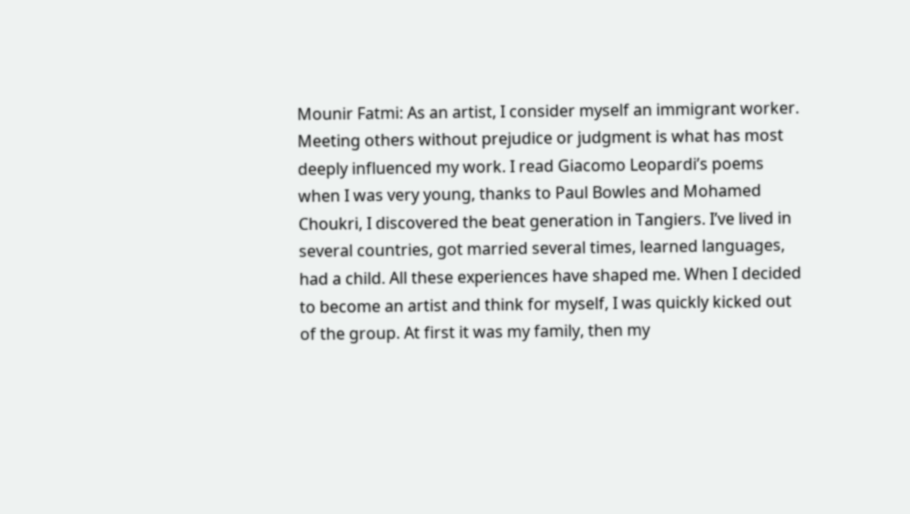Mounir Fatmi: As an artist, I consider myself an immigrant worker. Meeting others without prejudice or judgment is what has most deeply influenced my work. I read Giacomo Leopardi’s poems when I was very young, thanks to Paul Bowles and Mohamed Choukri, I discovered the beat generation in Tangiers. I’ve lived in several countries, got married several times, learned languages, had a child. All these experiences have shaped me. When I decided to become an artist and think for myself, I was quickly kicked out of the group. At first it was my family, then my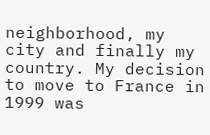neighborhood, my city and finally my country. My decision to move to France in 1999 was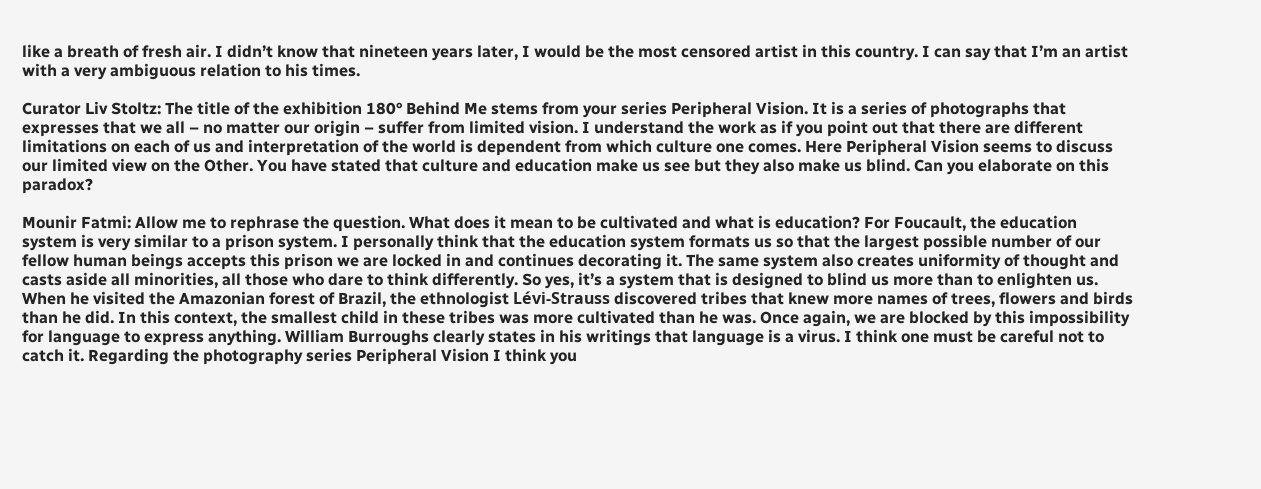like a breath of fresh air. I didn’t know that nineteen years later, I would be the most censored artist in this country. I can say that I’m an artist with a very ambiguous relation to his times.

Curator Liv Stoltz: The title of the exhibition 180° Behind Me stems from your series Peripheral Vision. It is a series of photographs that expresses that we all – no matter our origin – suffer from limited vision. I understand the work as if you point out that there are different limitations on each of us and interpretation of the world is dependent from which culture one comes. Here Peripheral Vision seems to discuss our limited view on the Other. You have stated that culture and education make us see but they also make us blind. Can you elaborate on this paradox?

Mounir Fatmi: Allow me to rephrase the question. What does it mean to be cultivated and what is education? For Foucault, the education system is very similar to a prison system. I personally think that the education system formats us so that the largest possible number of our fellow human beings accepts this prison we are locked in and continues decorating it. The same system also creates uniformity of thought and casts aside all minorities, all those who dare to think differently. So yes, it’s a system that is designed to blind us more than to enlighten us. When he visited the Amazonian forest of Brazil, the ethnologist Lévi-Strauss discovered tribes that knew more names of trees, flowers and birds than he did. In this context, the smallest child in these tribes was more cultivated than he was. Once again, we are blocked by this impossibility for language to express anything. William Burroughs clearly states in his writings that language is a virus. I think one must be careful not to catch it. Regarding the photography series Peripheral Vision I think you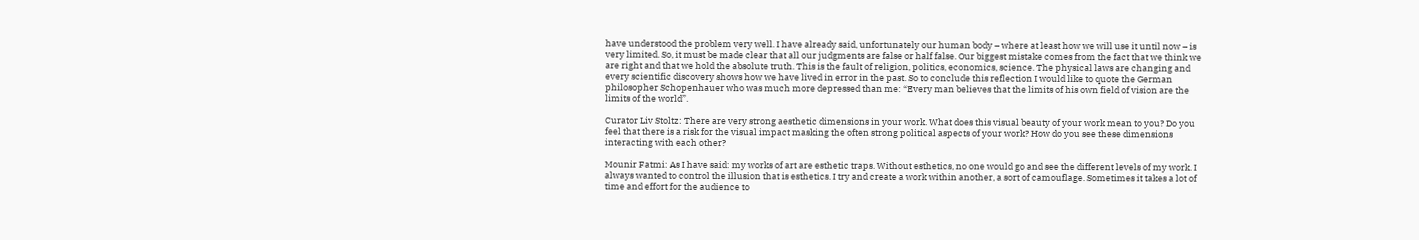have understood the problem very well. I have already said, unfortunately our human body – where at least how we will use it until now – is very limited. So, it must be made clear that all our judgments are false or half false. Our biggest mistake comes from the fact that we think we are right and that we hold the absolute truth. This is the fault of religion, politics, economics, science. The physical laws are changing and every scientific discovery shows how we have lived in error in the past. So to conclude this reflection I would like to quote the German philosopher Schopenhauer who was much more depressed than me: “Every man believes that the limits of his own field of vision are the limits of the world”.

Curator Liv Stoltz: There are very strong aesthetic dimensions in your work. What does this visual beauty of your work mean to you? Do you feel that there is a risk for the visual impact masking the often strong political aspects of your work? How do you see these dimensions interacting with each other?

Mounir Fatmi: As I have said: my works of art are esthetic traps. Without esthetics, no one would go and see the different levels of my work. I always wanted to control the illusion that is esthetics. I try and create a work within another, a sort of camouflage. Sometimes it takes a lot of time and effort for the audience to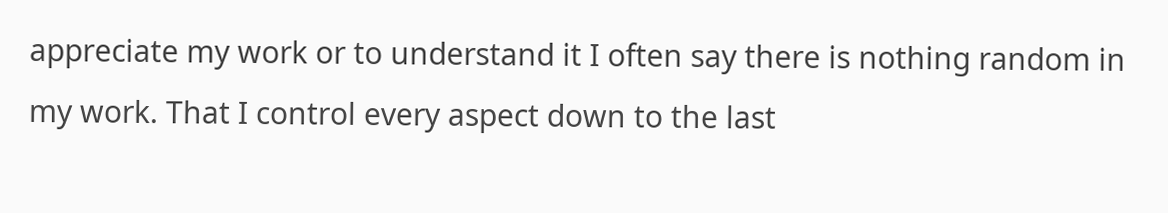appreciate my work or to understand it I often say there is nothing random in my work. That I control every aspect down to the last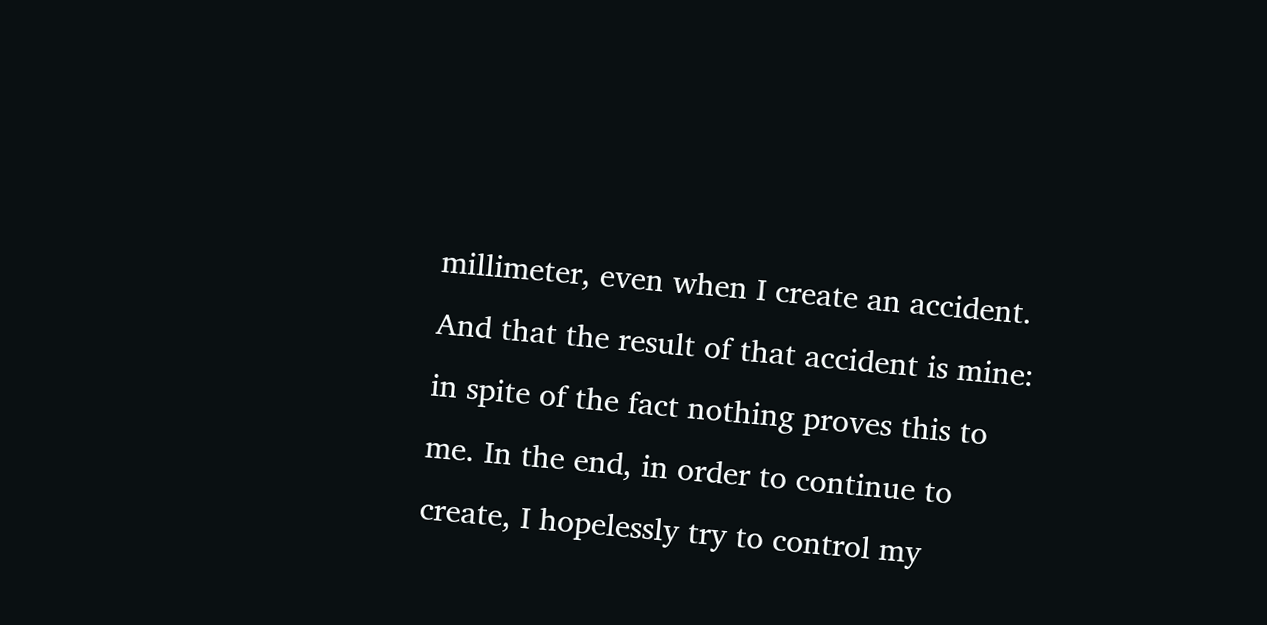millimeter, even when I create an accident. And that the result of that accident is mine: in spite of the fact nothing proves this to me. In the end, in order to continue to create, I hopelessly try to control my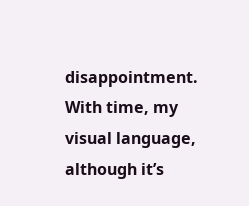disappointment. With time, my visual language, although it’s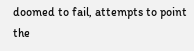doomed to fail, attempts to point the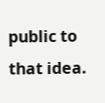public to that idea.